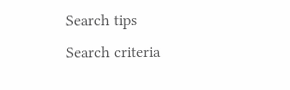Search tips
Search criteria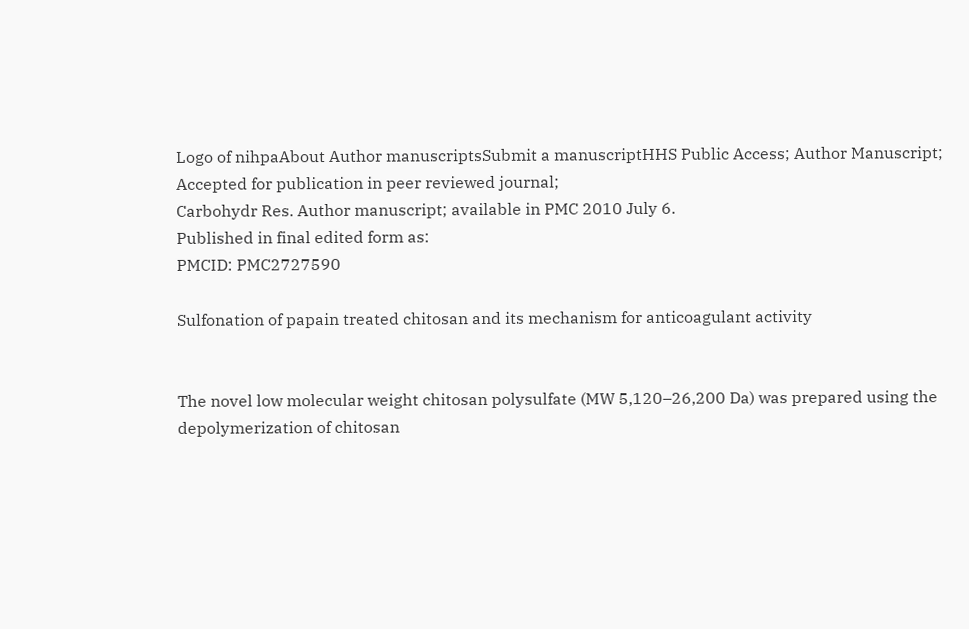Logo of nihpaAbout Author manuscriptsSubmit a manuscriptHHS Public Access; Author Manuscript; Accepted for publication in peer reviewed journal;
Carbohydr Res. Author manuscript; available in PMC 2010 July 6.
Published in final edited form as:
PMCID: PMC2727590

Sulfonation of papain treated chitosan and its mechanism for anticoagulant activity


The novel low molecular weight chitosan polysulfate (MW 5,120–26,200 Da) was prepared using the depolymerization of chitosan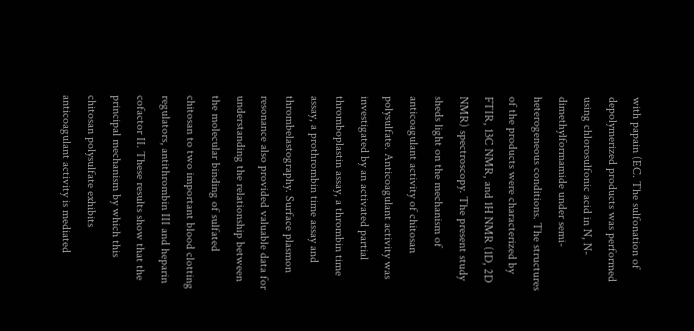with papain (EC. The sulfonation of depolymerized products was performed using chlorosulfonic acid in N, N-dimethylformamide under semi-heterogeneous conditions. The structures of the products were characterized by FTIR, 13C NMR, and 1H NMR (1D, 2D NMR) spectroscopy. The present study sheds light on the mechanism of anticoagulant activity of chitosan polysulfate. Anticoagulant activity was investigated by an activated partial thromboplastin assay, a thrombin time assay, a prothrombin time assay and thrombelastography. Surface plasmon resonance also provided valuable data for understanding the relationship between the molecular binding of sulfated chitosan to two important blood clotting regulators, antithrombin III and heparin cofactor II. These results show that the principal mechanism by which this chitosan polysulfate exhibits anticoagulant activity is mediated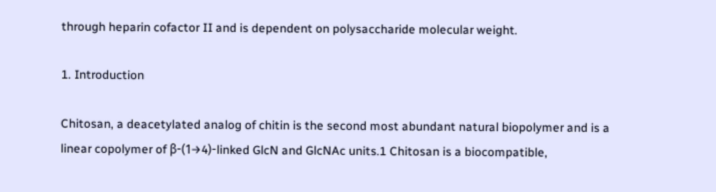through heparin cofactor II and is dependent on polysaccharide molecular weight.

1. Introduction

Chitosan, a deacetylated analog of chitin is the second most abundant natural biopolymer and is a linear copolymer of β-(1→4)-linked GlcN and GlcNAc units.1 Chitosan is a biocompatible,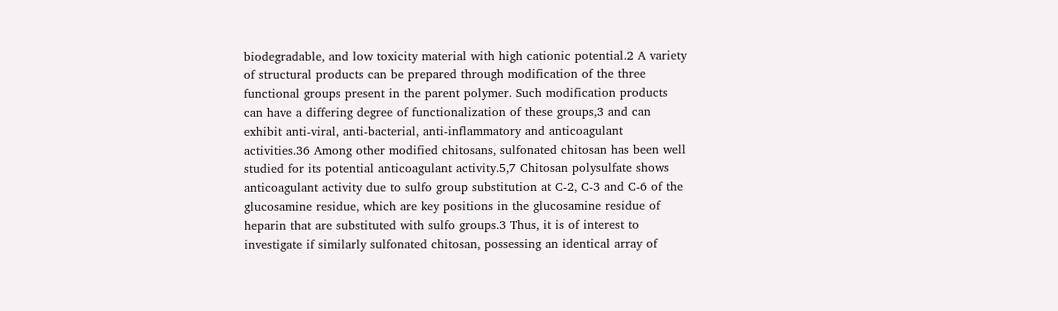biodegradable, and low toxicity material with high cationic potential.2 A variety of structural products can be prepared through modification of the three functional groups present in the parent polymer. Such modification products can have a differing degree of functionalization of these groups,3 and can exhibit anti-viral, anti-bacterial, anti-inflammatory and anticoagulant activities.36 Among other modified chitosans, sulfonated chitosan has been well studied for its potential anticoagulant activity.5,7 Chitosan polysulfate shows anticoagulant activity due to sulfo group substitution at C-2, C-3 and C-6 of the glucosamine residue, which are key positions in the glucosamine residue of heparin that are substituted with sulfo groups.3 Thus, it is of interest to investigate if similarly sulfonated chitosan, possessing an identical array of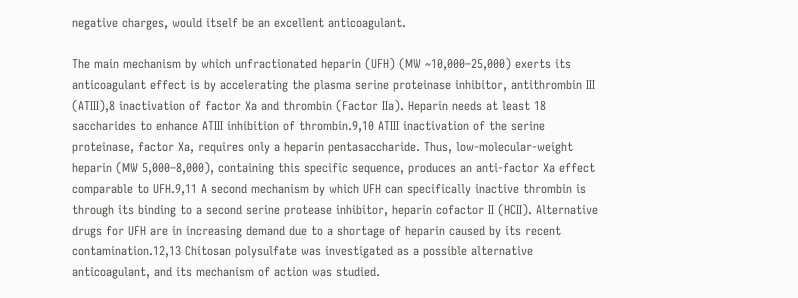negative charges, would itself be an excellent anticoagulant.

The main mechanism by which unfractionated heparin (UFH) (MW ~10,000–25,000) exerts its anticoagulant effect is by accelerating the plasma serine proteinase inhibitor, antithrombin III (ATIII),8 inactivation of factor Xa and thrombin (Factor IIa). Heparin needs at least 18 saccharides to enhance ATIII inhibition of thrombin.9,10 ATIII inactivation of the serine proteinase, factor Xa, requires only a heparin pentasaccharide. Thus, low-molecular-weight heparin (MW 5,000–8,000), containing this specific sequence, produces an anti-factor Xa effect comparable to UFH.9,11 A second mechanism by which UFH can specifically inactive thrombin is through its binding to a second serine protease inhibitor, heparin cofactor II (HCII). Alternative drugs for UFH are in increasing demand due to a shortage of heparin caused by its recent contamination.12,13 Chitosan polysulfate was investigated as a possible alternative anticoagulant, and its mechanism of action was studied.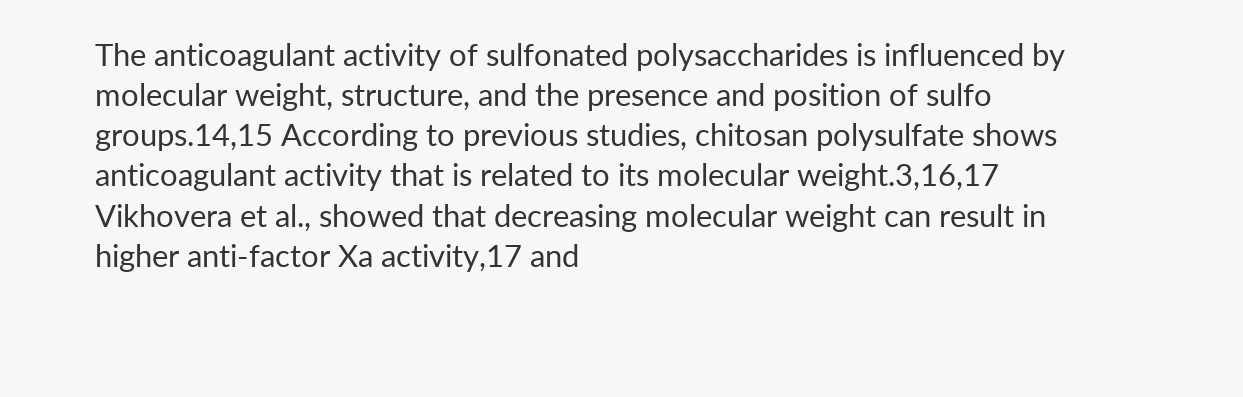The anticoagulant activity of sulfonated polysaccharides is influenced by molecular weight, structure, and the presence and position of sulfo groups.14,15 According to previous studies, chitosan polysulfate shows anticoagulant activity that is related to its molecular weight.3,16,17 Vikhovera et al., showed that decreasing molecular weight can result in higher anti-factor Xa activity,17 and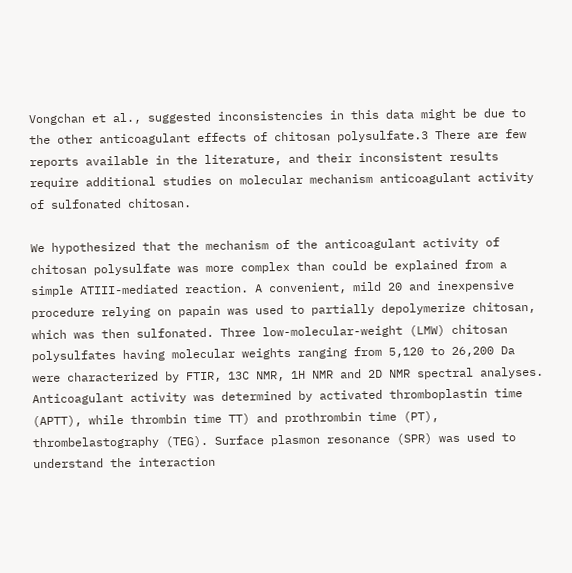Vongchan et al., suggested inconsistencies in this data might be due to the other anticoagulant effects of chitosan polysulfate.3 There are few reports available in the literature, and their inconsistent results require additional studies on molecular mechanism anticoagulant activity of sulfonated chitosan.

We hypothesized that the mechanism of the anticoagulant activity of chitosan polysulfate was more complex than could be explained from a simple ATIII-mediated reaction. A convenient, mild 20 and inexpensive procedure relying on papain was used to partially depolymerize chitosan, which was then sulfonated. Three low-molecular-weight (LMW) chitosan polysulfates having molecular weights ranging from 5,120 to 26,200 Da were characterized by FTIR, 13C NMR, 1H NMR and 2D NMR spectral analyses. Anticoagulant activity was determined by activated thromboplastin time (APTT), while thrombin time TT) and prothrombin time (PT), thrombelastography (TEG). Surface plasmon resonance (SPR) was used to understand the interaction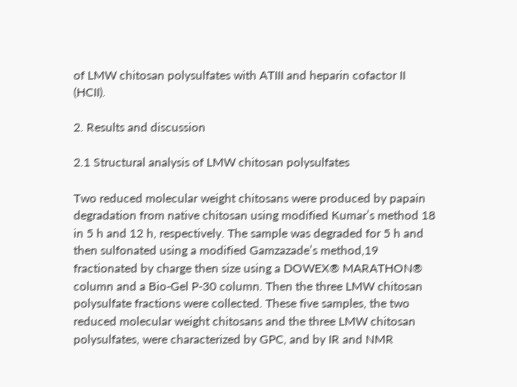of LMW chitosan polysulfates with ATIII and heparin cofactor II (HCII).

2. Results and discussion

2.1 Structural analysis of LMW chitosan polysulfates

Two reduced molecular weight chitosans were produced by papain degradation from native chitosan using modified Kumar’s method 18 in 5 h and 12 h, respectively. The sample was degraded for 5 h and then sulfonated using a modified Gamzazade’s method,19 fractionated by charge then size using a DOWEX® MARATHON® column and a Bio-Gel P-30 column. Then the three LMW chitosan polysulfate fractions were collected. These five samples, the two reduced molecular weight chitosans and the three LMW chitosan polysulfates, were characterized by GPC, and by IR and NMR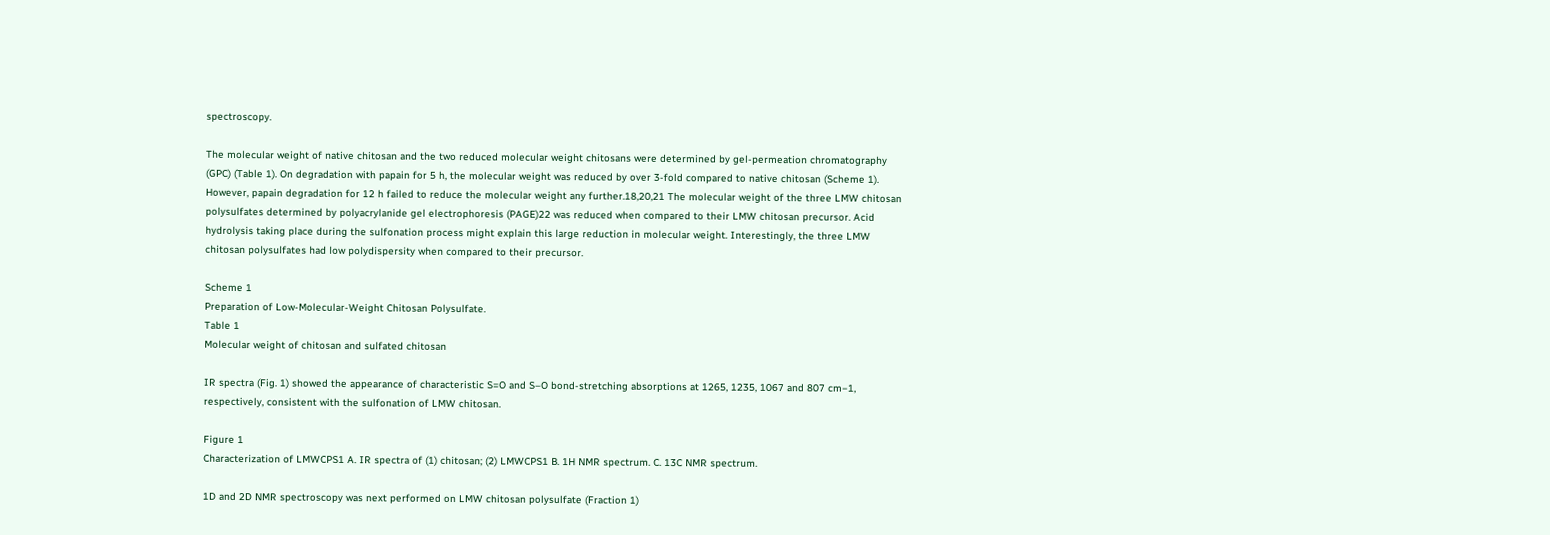spectroscopy.

The molecular weight of native chitosan and the two reduced molecular weight chitosans were determined by gel-permeation chromatography (GPC) (Table 1). On degradation with papain for 5 h, the molecular weight was reduced by over 3-fold compared to native chitosan (Scheme 1). However, papain degradation for 12 h failed to reduce the molecular weight any further.18,20,21 The molecular weight of the three LMW chitosan polysulfates determined by polyacrylanide gel electrophoresis (PAGE)22 was reduced when compared to their LMW chitosan precursor. Acid hydrolysis taking place during the sulfonation process might explain this large reduction in molecular weight. Interestingly, the three LMW chitosan polysulfates had low polydispersity when compared to their precursor.

Scheme 1
Preparation of Low-Molecular-Weight Chitosan Polysulfate.
Table 1
Molecular weight of chitosan and sulfated chitosan

IR spectra (Fig. 1) showed the appearance of characteristic S=O and S–O bond-stretching absorptions at 1265, 1235, 1067 and 807 cm−1, respectively, consistent with the sulfonation of LMW chitosan.

Figure 1
Characterization of LMWCPS1 A. IR spectra of (1) chitosan; (2) LMWCPS1 B. 1H NMR spectrum. C. 13C NMR spectrum.

1D and 2D NMR spectroscopy was next performed on LMW chitosan polysulfate (Fraction 1)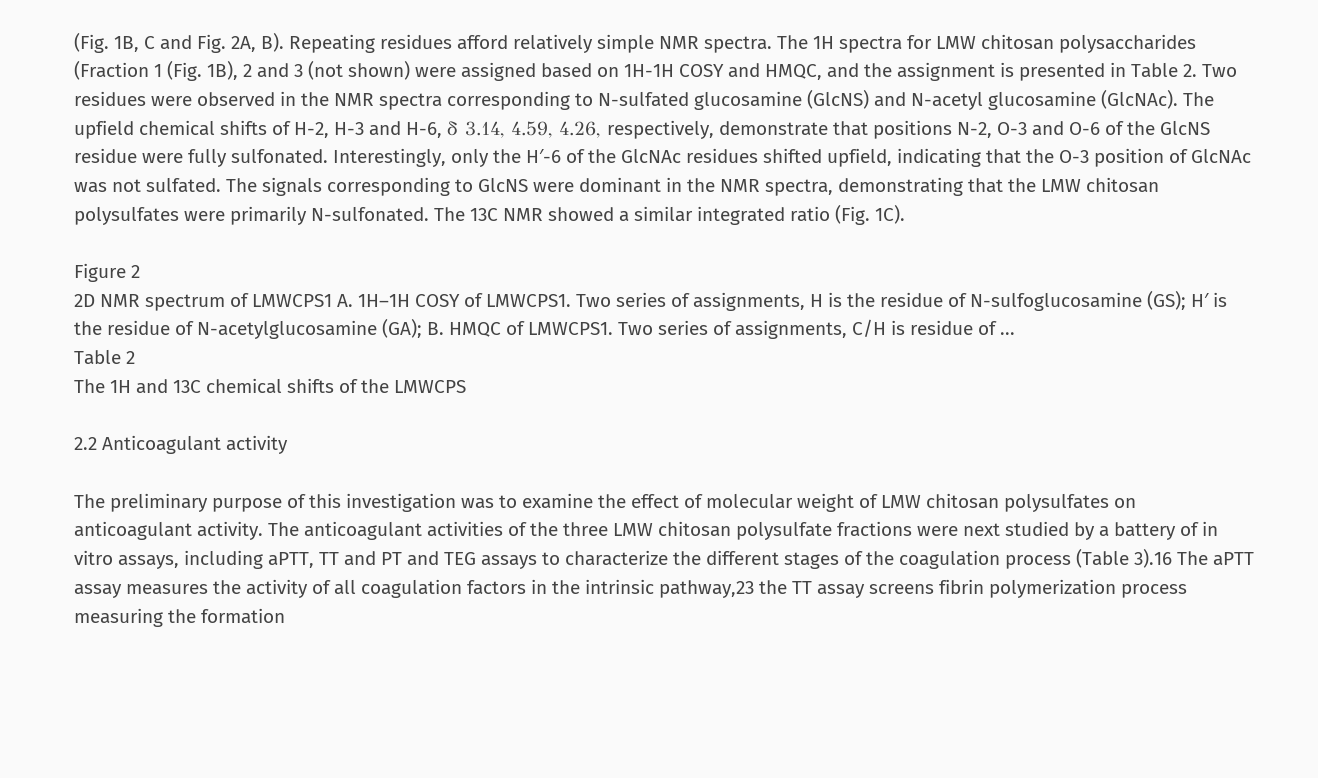(Fig. 1B, C and Fig. 2A, B). Repeating residues afford relatively simple NMR spectra. The 1H spectra for LMW chitosan polysaccharides (Fraction 1 (Fig. 1B), 2 and 3 (not shown) were assigned based on 1H-1H COSY and HMQC, and the assignment is presented in Table 2. Two residues were observed in the NMR spectra corresponding to N-sulfated glucosamine (GlcNS) and N-acetyl glucosamine (GlcNAc). The upfield chemical shifts of H-2, H-3 and H-6, δ 3.14, 4.59, 4.26, respectively, demonstrate that positions N-2, O-3 and O-6 of the GlcNS residue were fully sulfonated. Interestingly, only the H′-6 of the GlcNAc residues shifted upfield, indicating that the O-3 position of GlcNAc was not sulfated. The signals corresponding to GlcNS were dominant in the NMR spectra, demonstrating that the LMW chitosan polysulfates were primarily N-sulfonated. The 13C NMR showed a similar integrated ratio (Fig. 1C).

Figure 2
2D NMR spectrum of LMWCPS1 A. 1H–1H COSY of LMWCPS1. Two series of assignments, H is the residue of N-sulfoglucosamine (GS); H′ is the residue of N-acetylglucosamine (GA); B. HMQC of LMWCPS1. Two series of assignments, C/H is residue of ...
Table 2
The 1H and 13C chemical shifts of the LMWCPS

2.2 Anticoagulant activity

The preliminary purpose of this investigation was to examine the effect of molecular weight of LMW chitosan polysulfates on anticoagulant activity. The anticoagulant activities of the three LMW chitosan polysulfate fractions were next studied by a battery of in vitro assays, including aPTT, TT and PT and TEG assays to characterize the different stages of the coagulation process (Table 3).16 The aPTT assay measures the activity of all coagulation factors in the intrinsic pathway,23 the TT assay screens fibrin polymerization process measuring the formation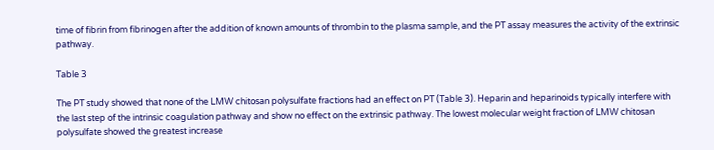time of fibrin from fibrinogen after the addition of known amounts of thrombin to the plasma sample, and the PT assay measures the activity of the extrinsic pathway.

Table 3

The PT study showed that none of the LMW chitosan polysulfate fractions had an effect on PT (Table 3). Heparin and heparinoids typically interfere with the last step of the intrinsic coagulation pathway and show no effect on the extrinsic pathway. The lowest molecular weight fraction of LMW chitosan polysulfate showed the greatest increase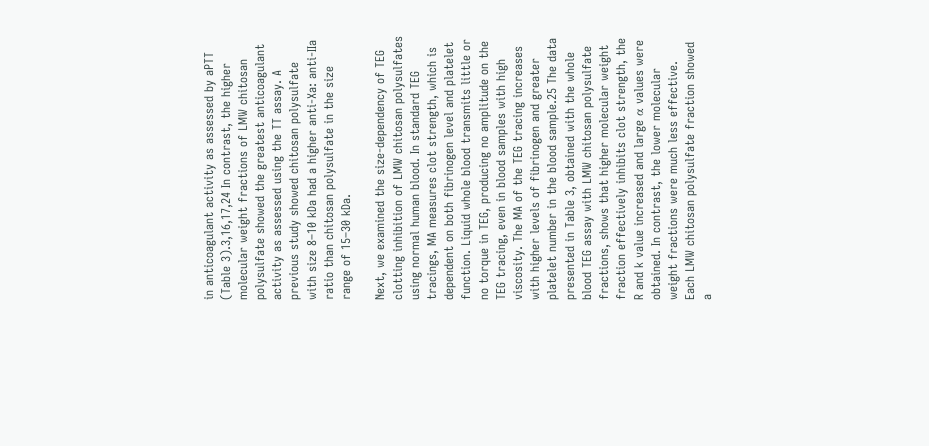in anticoagulant activity as assessed by aPTT (Table 3).3,16,17,24 In contrast, the higher molecular weight fractions of LMW chitosan polysulfate showed the greatest anticoagulant activity as assessed using the TT assay. A previous study showed chitosan polysulfate with size 8–10 kDa had a higher anti-Xa: anti-IIa ratio than chitosan polysulfate in the size range of 15–30 kDa.

Next, we examined the size-dependency of TEG clotting inhibition of LMW chitosan polysulfates using normal human blood. In standard TEG tracings, MA measures clot strength, which is dependent on both fibrinogen level and platelet function. Liquid whole blood transmits little or no torque in TEG, producing no amplitude on the TEG tracing, even in blood samples with high viscosity. The MA of the TEG tracing increases with higher levels of fibrinogen and greater platelet number in the blood sample.25 The data presented in Table 3, obtained with the whole blood TEG assay with LMW chitosan polysulfate fractions, shows that higher molecular weight fraction effectively inhibits clot strength, the R and k value increased and large α values were obtained. In contrast, the lower molecular weight fractions were much less effective. Each LMW chitosan polysulfate fraction showed a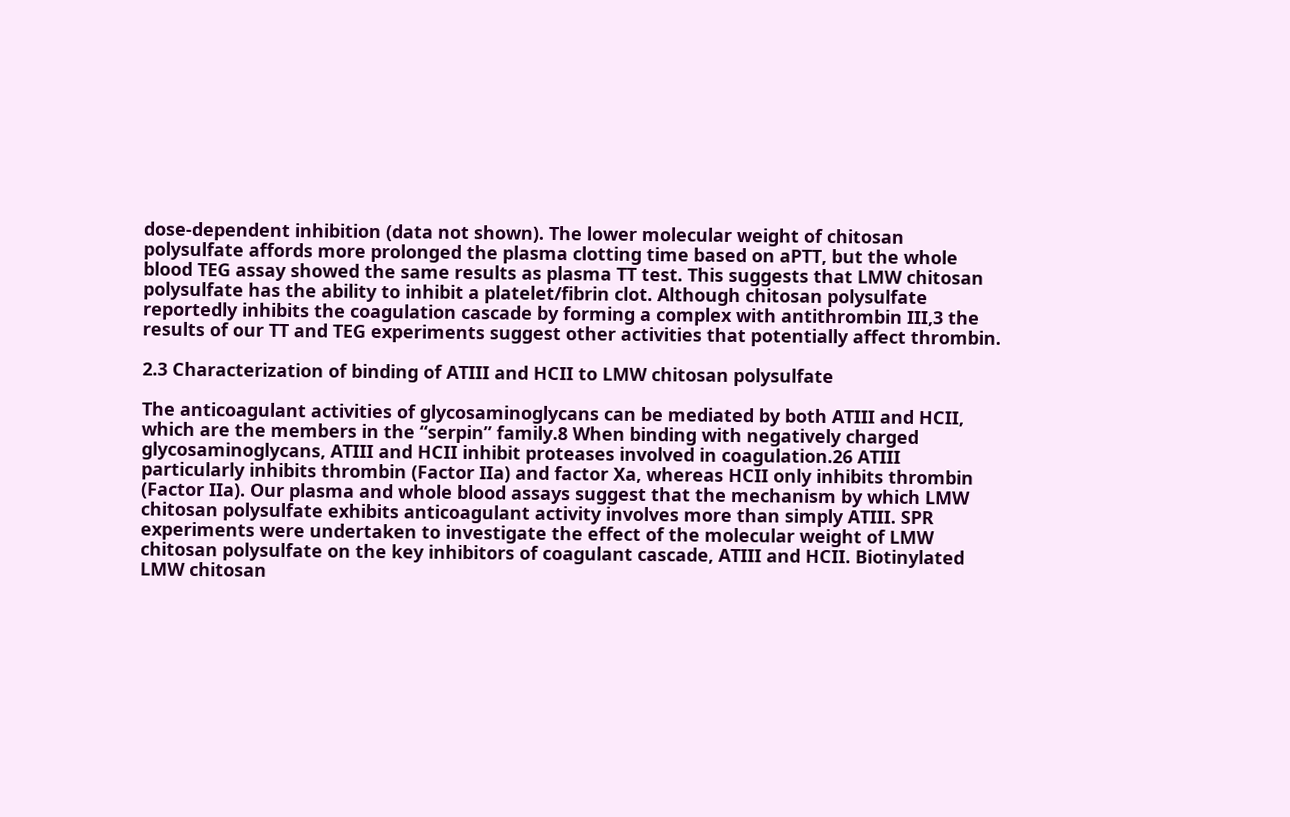dose-dependent inhibition (data not shown). The lower molecular weight of chitosan polysulfate affords more prolonged the plasma clotting time based on aPTT, but the whole blood TEG assay showed the same results as plasma TT test. This suggests that LMW chitosan polysulfate has the ability to inhibit a platelet/fibrin clot. Although chitosan polysulfate reportedly inhibits the coagulation cascade by forming a complex with antithrombin III,3 the results of our TT and TEG experiments suggest other activities that potentially affect thrombin.

2.3 Characterization of binding of ATIII and HCII to LMW chitosan polysulfate

The anticoagulant activities of glycosaminoglycans can be mediated by both ATIII and HCII, which are the members in the “serpin” family.8 When binding with negatively charged glycosaminoglycans, ATIII and HCII inhibit proteases involved in coagulation.26 ATIII particularly inhibits thrombin (Factor IIa) and factor Xa, whereas HCII only inhibits thrombin (Factor IIa). Our plasma and whole blood assays suggest that the mechanism by which LMW chitosan polysulfate exhibits anticoagulant activity involves more than simply ATIII. SPR experiments were undertaken to investigate the effect of the molecular weight of LMW chitosan polysulfate on the key inhibitors of coagulant cascade, ATIII and HCII. Biotinylated LMW chitosan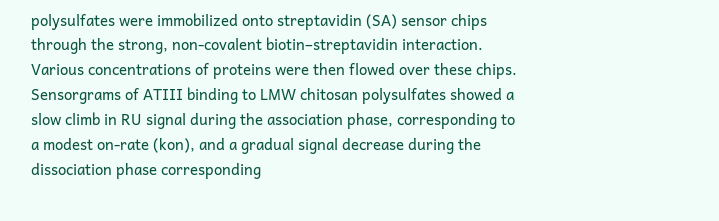polysulfates were immobilized onto streptavidin (SA) sensor chips through the strong, non-covalent biotin–streptavidin interaction. Various concentrations of proteins were then flowed over these chips. Sensorgrams of ATIII binding to LMW chitosan polysulfates showed a slow climb in RU signal during the association phase, corresponding to a modest on-rate (kon), and a gradual signal decrease during the dissociation phase corresponding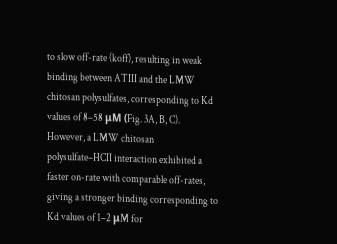to slow off-rate (koff), resulting in weak binding between ATIII and the LMW chitosan polysulfates, corresponding to Kd values of 8–58 μM (Fig. 3A, B, C). However, a LMW chitosan polysulfate–HCII interaction exhibited a faster on-rate with comparable off-rates, giving a stronger binding corresponding to Kd values of 1–2 μM for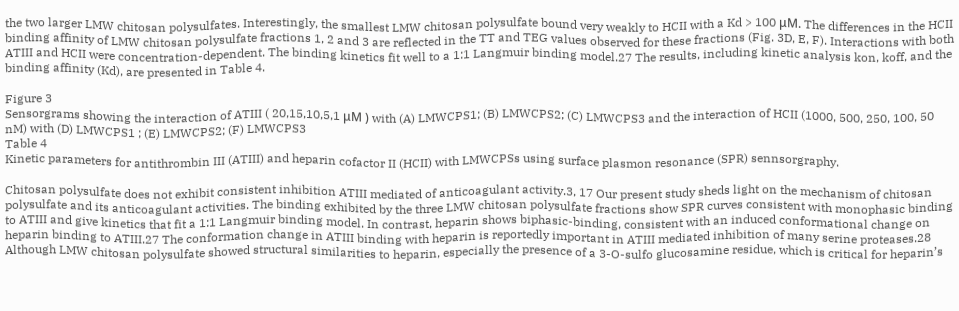the two larger LMW chitosan polysulfates. Interestingly, the smallest LMW chitosan polysulfate bound very weakly to HCII with a Kd > 100 μM. The differences in the HCII binding affinity of LMW chitosan polysulfate fractions 1, 2 and 3 are reflected in the TT and TEG values observed for these fractions (Fig. 3D, E, F). Interactions with both ATIII and HCII were concentration-dependent. The binding kinetics fit well to a 1:1 Langmuir binding model.27 The results, including kinetic analysis kon, koff, and the binding affinity (Kd), are presented in Table 4.

Figure 3
Sensorgrams showing the interaction of ATIII ( 20,15,10,5,1 μM ) with (A) LMWCPS1; (B) LMWCPS2; (C) LMWCPS3 and the interaction of HCII (1000, 500, 250, 100, 50 nM) with (D) LMWCPS1 ; (E) LMWCPS2; (F) LMWCPS3
Table 4
Kinetic parameters for antithrombin III (ATIII) and heparin cofactor II (HCII) with LMWCPSs using surface plasmon resonance (SPR) sennsorgraphy.

Chitosan polysulfate does not exhibit consistent inhibition ATIII mediated of anticoagulant activity.3, 17 Our present study sheds light on the mechanism of chitosan polysulfate and its anticoagulant activities. The binding exhibited by the three LMW chitosan polysulfate fractions show SPR curves consistent with monophasic binding to ATIII and give kinetics that fit a 1:1 Langmuir binding model. In contrast, heparin shows biphasic-binding, consistent with an induced conformational change on heparin binding to ATIII.27 The conformation change in ATIII binding with heparin is reportedly important in ATIII mediated inhibition of many serine proteases.28 Although LMW chitosan polysulfate showed structural similarities to heparin, especially the presence of a 3-O-sulfo glucosamine residue, which is critical for heparin’s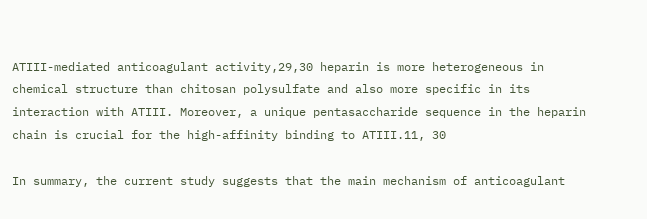ATIII-mediated anticoagulant activity,29,30 heparin is more heterogeneous in chemical structure than chitosan polysulfate and also more specific in its interaction with ATIII. Moreover, a unique pentasaccharide sequence in the heparin chain is crucial for the high-affinity binding to ATIII.11, 30

In summary, the current study suggests that the main mechanism of anticoagulant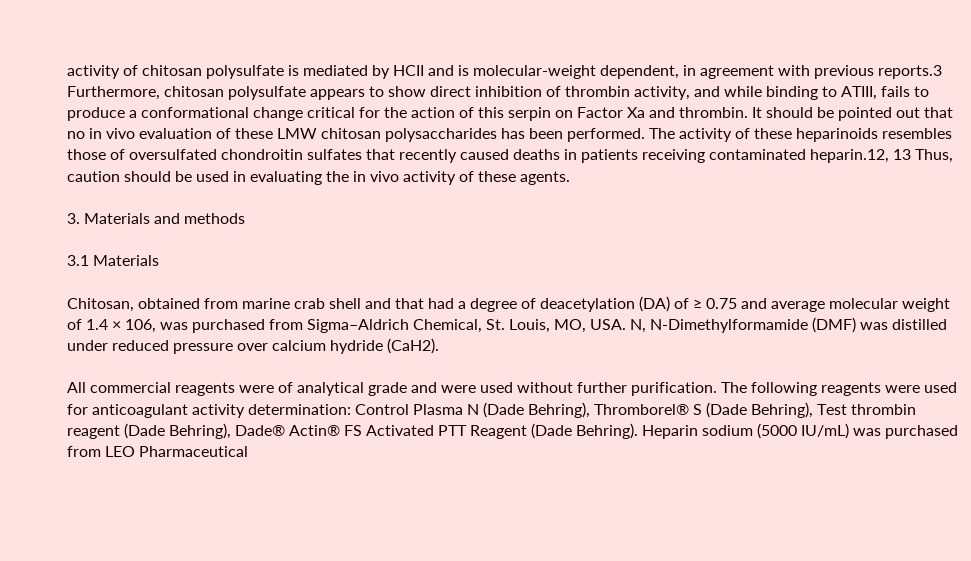activity of chitosan polysulfate is mediated by HCII and is molecular-weight dependent, in agreement with previous reports.3 Furthermore, chitosan polysulfate appears to show direct inhibition of thrombin activity, and while binding to ATIII, fails to produce a conformational change critical for the action of this serpin on Factor Xa and thrombin. It should be pointed out that no in vivo evaluation of these LMW chitosan polysaccharides has been performed. The activity of these heparinoids resembles those of oversulfated chondroitin sulfates that recently caused deaths in patients receiving contaminated heparin.12, 13 Thus, caution should be used in evaluating the in vivo activity of these agents.

3. Materials and methods

3.1 Materials

Chitosan, obtained from marine crab shell and that had a degree of deacetylation (DA) of ≥ 0.75 and average molecular weight of 1.4 × 106, was purchased from Sigma–Aldrich Chemical, St. Louis, MO, USA. N, N-Dimethylformamide (DMF) was distilled under reduced pressure over calcium hydride (CaH2).

All commercial reagents were of analytical grade and were used without further purification. The following reagents were used for anticoagulant activity determination: Control Plasma N (Dade Behring), Thromborel® S (Dade Behring), Test thrombin reagent (Dade Behring), Dade® Actin® FS Activated PTT Reagent (Dade Behring). Heparin sodium (5000 IU/mL) was purchased from LEO Pharmaceutical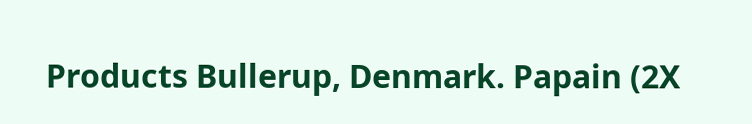Products Bullerup, Denmark. Papain (2X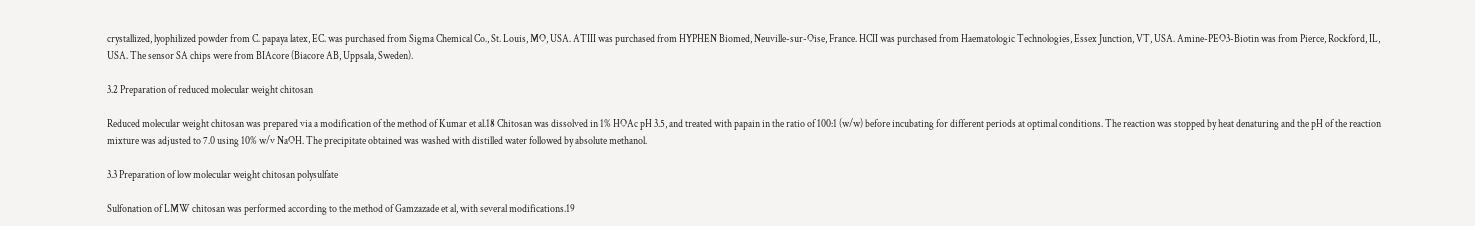crystallized, lyophilized powder from C. papaya latex, EC. was purchased from Sigma Chemical Co., St. Louis, MO, USA. ATIII was purchased from HYPHEN Biomed, Neuville-sur-Oise, France. HCII was purchased from Haematologic Technologies, Essex Junction, VT, USA. Amine-PEO3-Biotin was from Pierce, Rockford, IL, USA. The sensor SA chips were from BIAcore (Biacore AB, Uppsala, Sweden).

3.2 Preparation of reduced molecular weight chitosan

Reduced molecular weight chitosan was prepared via a modification of the method of Kumar et al.18 Chitosan was dissolved in 1% HOAc pH 3.5, and treated with papain in the ratio of 100:1 (w/w) before incubating for different periods at optimal conditions. The reaction was stopped by heat denaturing and the pH of the reaction mixture was adjusted to 7.0 using 10% w/v NaOH. The precipitate obtained was washed with distilled water followed by absolute methanol.

3.3 Preparation of low molecular weight chitosan polysulfate

Sulfonation of LMW chitosan was performed according to the method of Gamzazade et al, with several modifications.19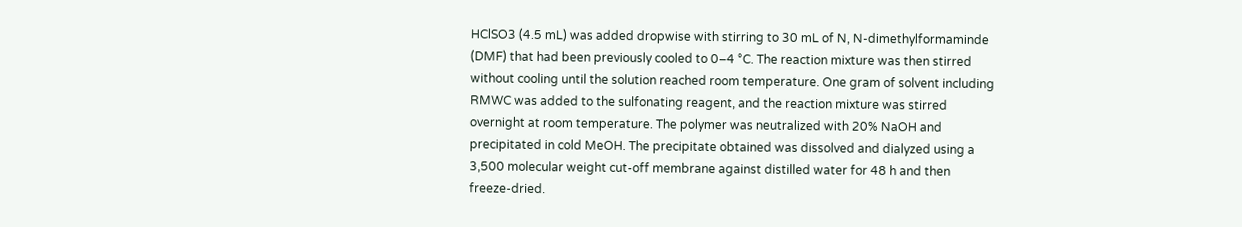HClSO3 (4.5 mL) was added dropwise with stirring to 30 mL of N, N-dimethylformaminde (DMF) that had been previously cooled to 0–4 °C. The reaction mixture was then stirred without cooling until the solution reached room temperature. One gram of solvent including RMWC was added to the sulfonating reagent, and the reaction mixture was stirred overnight at room temperature. The polymer was neutralized with 20% NaOH and precipitated in cold MeOH. The precipitate obtained was dissolved and dialyzed using a 3,500 molecular weight cut-off membrane against distilled water for 48 h and then freeze-dried.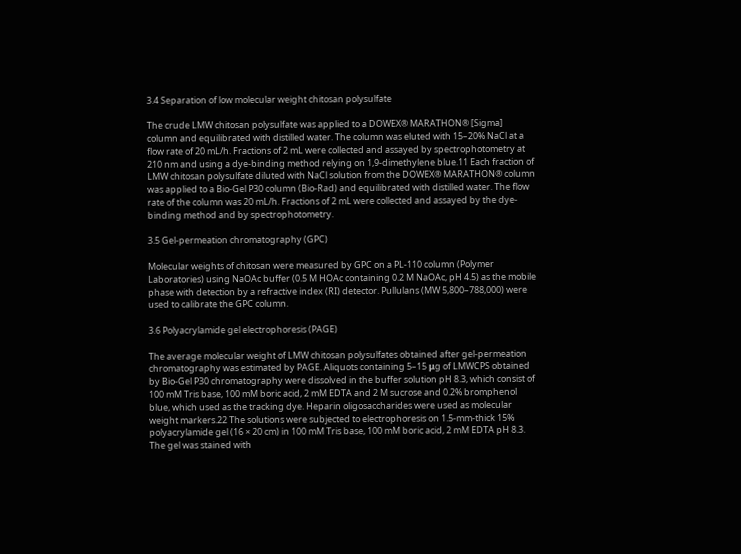3.4 Separation of low molecular weight chitosan polysulfate

The crude LMW chitosan polysulfate was applied to a DOWEX® MARATHON® [Sigma] column and equilibrated with distilled water. The column was eluted with 15–20% NaCl at a flow rate of 20 mL/h. Fractions of 2 mL were collected and assayed by spectrophotometry at 210 nm and using a dye-binding method relying on 1,9-dimethylene blue.11 Each fraction of LMW chitosan polysulfate diluted with NaCl solution from the DOWEX® MARATHON® column was applied to a Bio-Gel P30 column (Bio-Rad) and equilibrated with distilled water. The flow rate of the column was 20 mL/h. Fractions of 2 mL were collected and assayed by the dye-binding method and by spectrophotometry.

3.5 Gel-permeation chromatography (GPC)

Molecular weights of chitosan were measured by GPC on a PL-110 column (Polymer Laboratories) using NaOAc buffer (0.5 M HOAc containing 0.2 M NaOAc, pH 4.5) as the mobile phase with detection by a refractive index (RI) detector. Pullulans (MW 5,800–788,000) were used to calibrate the GPC column.

3.6 Polyacrylamide gel electrophoresis (PAGE)

The average molecular weight of LMW chitosan polysulfates obtained after gel-permeation chromatography was estimated by PAGE. Aliquots containing 5–15 μg of LMWCPS obtained by Bio-Gel P30 chromatography were dissolved in the buffer solution pH 8.3, which consist of 100 mM Tris base, 100 mM boric acid, 2 mM EDTA and 2 M sucrose and 0.2% bromphenol blue, which used as the tracking dye. Heparin oligosaccharides were used as molecular weight markers.22 The solutions were subjected to electrophoresis on 1.5-mm-thick 15% polyacrylamide gel (16 × 20 cm) in 100 mM Tris base, 100 mM boric acid, 2 mM EDTA pH 8.3. The gel was stained with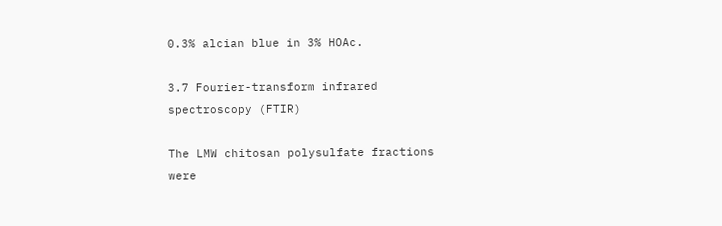0.3% alcian blue in 3% HOAc.

3.7 Fourier-transform infrared spectroscopy (FTIR)

The LMW chitosan polysulfate fractions were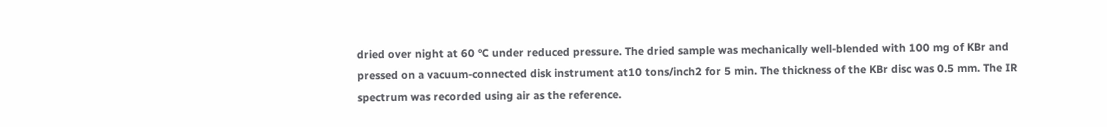dried over night at 60 °C under reduced pressure. The dried sample was mechanically well-blended with 100 mg of KBr and pressed on a vacuum-connected disk instrument at10 tons/inch2 for 5 min. The thickness of the KBr disc was 0.5 mm. The IR spectrum was recorded using air as the reference.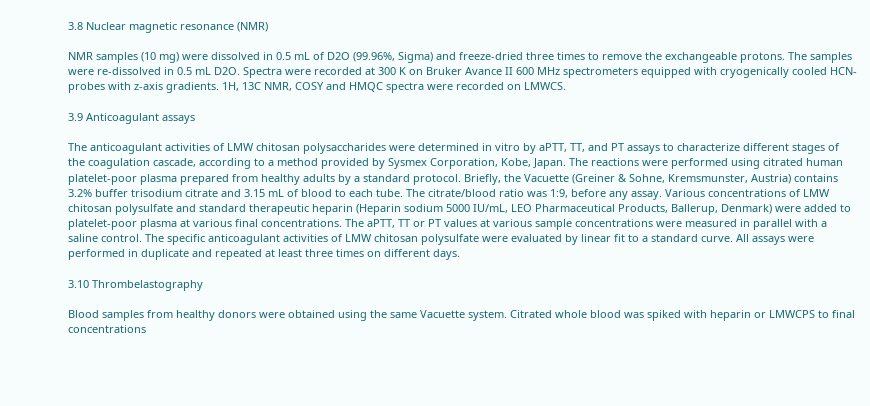3.8 Nuclear magnetic resonance (NMR)

NMR samples (10 mg) were dissolved in 0.5 mL of D2O (99.96%, Sigma) and freeze-dried three times to remove the exchangeable protons. The samples were re-dissolved in 0.5 mL D2O. Spectra were recorded at 300 K on Bruker Avance II 600 MHz spectrometers equipped with cryogenically cooled HCN-probes with z-axis gradients. 1H, 13C NMR, COSY and HMQC spectra were recorded on LMWCS.

3.9 Anticoagulant assays

The anticoagulant activities of LMW chitosan polysaccharides were determined in vitro by aPTT, TT, and PT assays to characterize different stages of the coagulation cascade, according to a method provided by Sysmex Corporation, Kobe, Japan. The reactions were performed using citrated human platelet-poor plasma prepared from healthy adults by a standard protocol. Briefly, the Vacuette (Greiner & Sohne, Kremsmunster, Austria) contains 3.2% buffer trisodium citrate and 3.15 mL of blood to each tube. The citrate/blood ratio was 1:9, before any assay. Various concentrations of LMW chitosan polysulfate and standard therapeutic heparin (Heparin sodium 5000 IU/mL, LEO Pharmaceutical Products, Ballerup, Denmark) were added to platelet-poor plasma at various final concentrations. The aPTT, TT or PT values at various sample concentrations were measured in parallel with a saline control. The specific anticoagulant activities of LMW chitosan polysulfate were evaluated by linear fit to a standard curve. All assays were performed in duplicate and repeated at least three times on different days.

3.10 Thrombelastography

Blood samples from healthy donors were obtained using the same Vacuette system. Citrated whole blood was spiked with heparin or LMWCPS to final concentrations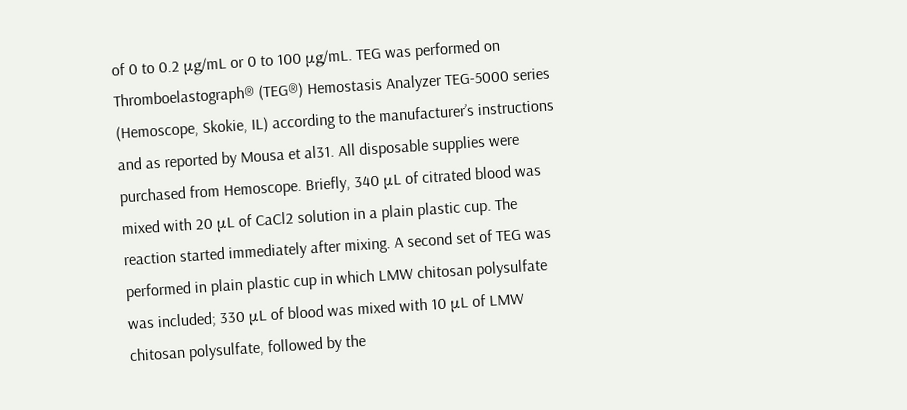of 0 to 0.2 μg/mL or 0 to 100 μg/mL. TEG was performed on Thromboelastograph® (TEG®) Hemostasis Analyzer TEG-5000 series (Hemoscope, Skokie, IL) according to the manufacturer’s instructions and as reported by Mousa et al31. All disposable supplies were purchased from Hemoscope. Briefly, 340 μL of citrated blood was mixed with 20 μL of CaCl2 solution in a plain plastic cup. The reaction started immediately after mixing. A second set of TEG was performed in plain plastic cup in which LMW chitosan polysulfate was included; 330 μL of blood was mixed with 10 μL of LMW chitosan polysulfate, followed by the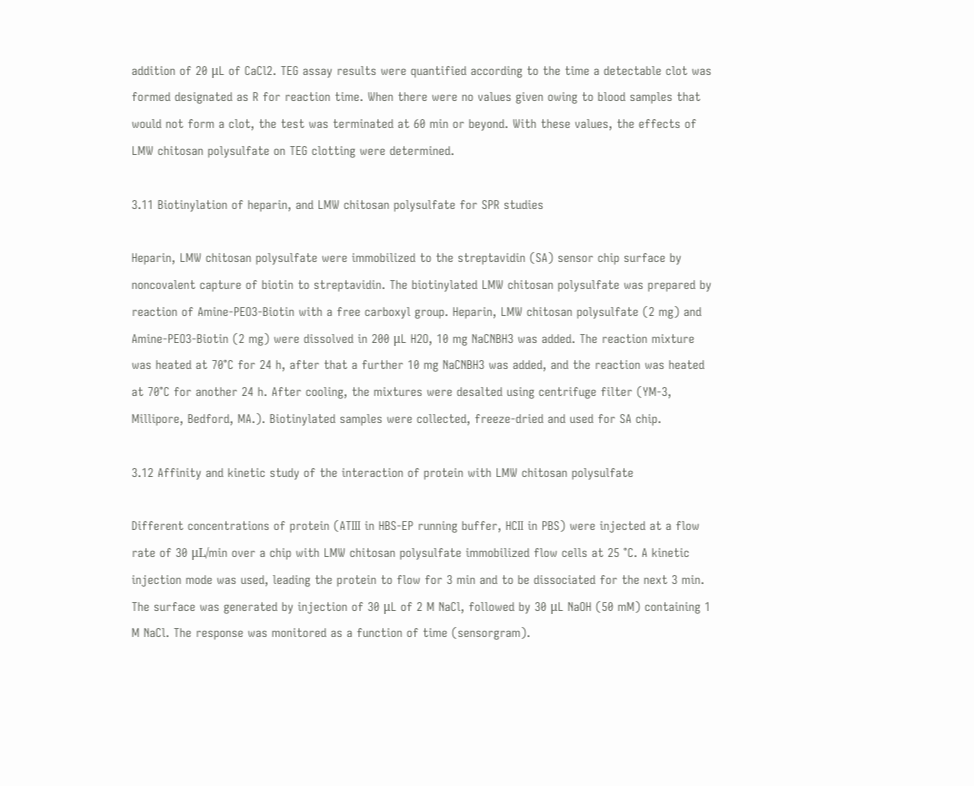addition of 20 μL of CaCl2. TEG assay results were quantified according to the time a detectable clot was formed designated as R for reaction time. When there were no values given owing to blood samples that would not form a clot, the test was terminated at 60 min or beyond. With these values, the effects of LMW chitosan polysulfate on TEG clotting were determined.

3.11 Biotinylation of heparin, and LMW chitosan polysulfate for SPR studies

Heparin, LMW chitosan polysulfate were immobilized to the streptavidin (SA) sensor chip surface by noncovalent capture of biotin to streptavidin. The biotinylated LMW chitosan polysulfate was prepared by reaction of Amine-PEO3-Biotin with a free carboxyl group. Heparin, LMW chitosan polysulfate (2 mg) and Amine-PEO3-Biotin (2 mg) were dissolved in 200 μL H2O, 10 mg NaCNBH3 was added. The reaction mixture was heated at 70°C for 24 h, after that a further 10 mg NaCNBH3 was added, and the reaction was heated at 70°C for another 24 h. After cooling, the mixtures were desalted using centrifuge filter (YM-3, Millipore, Bedford, MA.). Biotinylated samples were collected, freeze-dried and used for SA chip.

3.12 Affinity and kinetic study of the interaction of protein with LMW chitosan polysulfate

Different concentrations of protein (ATIII in HBS-EP running buffer, HCII in PBS) were injected at a flow rate of 30 μL/min over a chip with LMW chitosan polysulfate immobilized flow cells at 25 °C. A kinetic injection mode was used, leading the protein to flow for 3 min and to be dissociated for the next 3 min. The surface was generated by injection of 30 μL of 2 M NaCl, followed by 30 μL NaOH (50 mM) containing 1 M NaCl. The response was monitored as a function of time (sensorgram).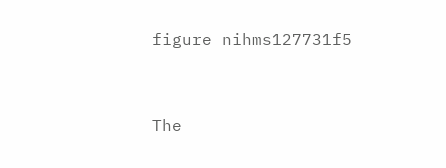figure nihms127731f5


The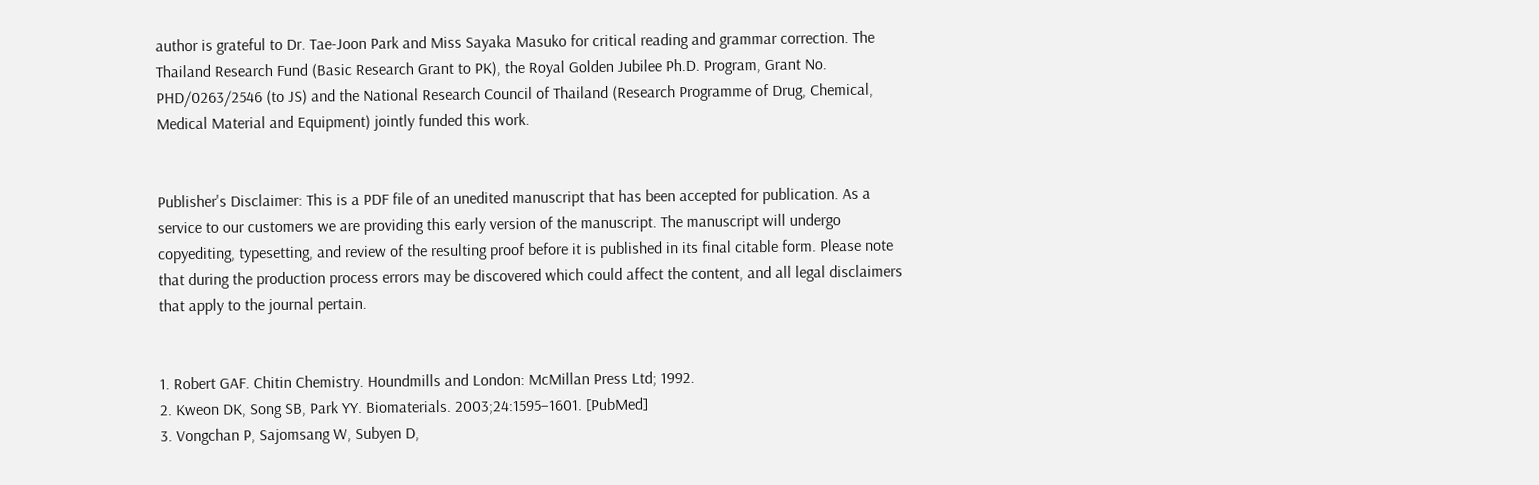author is grateful to Dr. Tae-Joon Park and Miss Sayaka Masuko for critical reading and grammar correction. The Thailand Research Fund (Basic Research Grant to PK), the Royal Golden Jubilee Ph.D. Program, Grant No. PHD/0263/2546 (to JS) and the National Research Council of Thailand (Research Programme of Drug, Chemical, Medical Material and Equipment) jointly funded this work.


Publisher's Disclaimer: This is a PDF file of an unedited manuscript that has been accepted for publication. As a service to our customers we are providing this early version of the manuscript. The manuscript will undergo copyediting, typesetting, and review of the resulting proof before it is published in its final citable form. Please note that during the production process errors may be discovered which could affect the content, and all legal disclaimers that apply to the journal pertain.


1. Robert GAF. Chitin Chemistry. Houndmills and London: McMillan Press Ltd; 1992.
2. Kweon DK, Song SB, Park YY. Biomaterials. 2003;24:1595–1601. [PubMed]
3. Vongchan P, Sajomsang W, Subyen D,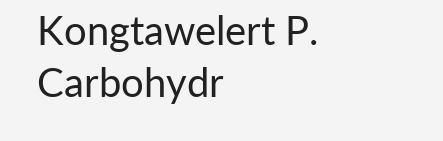Kongtawelert P. Carbohydr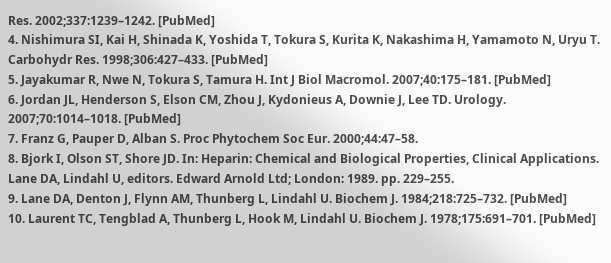Res. 2002;337:1239–1242. [PubMed]
4. Nishimura SI, Kai H, Shinada K, Yoshida T, Tokura S, Kurita K, Nakashima H, Yamamoto N, Uryu T. Carbohydr Res. 1998;306:427–433. [PubMed]
5. Jayakumar R, Nwe N, Tokura S, Tamura H. Int J Biol Macromol. 2007;40:175–181. [PubMed]
6. Jordan JL, Henderson S, Elson CM, Zhou J, Kydonieus A, Downie J, Lee TD. Urology. 2007;70:1014–1018. [PubMed]
7. Franz G, Pauper D, Alban S. Proc Phytochem Soc Eur. 2000;44:47–58.
8. Bjork I, Olson ST, Shore JD. In: Heparin: Chemical and Biological Properties, Clinical Applications. Lane DA, Lindahl U, editors. Edward Arnold Ltd; London: 1989. pp. 229–255.
9. Lane DA, Denton J, Flynn AM, Thunberg L, Lindahl U. Biochem J. 1984;218:725–732. [PubMed]
10. Laurent TC, Tengblad A, Thunberg L, Hook M, Lindahl U. Biochem J. 1978;175:691–701. [PubMed]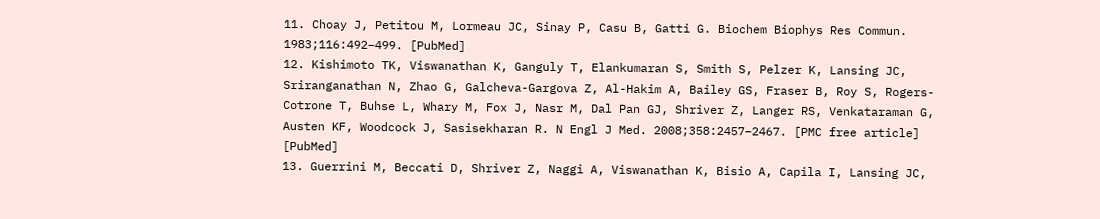11. Choay J, Petitou M, Lormeau JC, Sinay P, Casu B, Gatti G. Biochem Biophys Res Commun. 1983;116:492–499. [PubMed]
12. Kishimoto TK, Viswanathan K, Ganguly T, Elankumaran S, Smith S, Pelzer K, Lansing JC, Sriranganathan N, Zhao G, Galcheva-Gargova Z, Al-Hakim A, Bailey GS, Fraser B, Roy S, Rogers-Cotrone T, Buhse L, Whary M, Fox J, Nasr M, Dal Pan GJ, Shriver Z, Langer RS, Venkataraman G, Austen KF, Woodcock J, Sasisekharan R. N Engl J Med. 2008;358:2457–2467. [PMC free article] [PubMed]
13. Guerrini M, Beccati D, Shriver Z, Naggi A, Viswanathan K, Bisio A, Capila I, Lansing JC,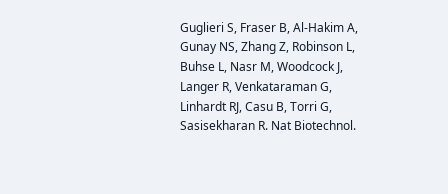Guglieri S, Fraser B, Al-Hakim A, Gunay NS, Zhang Z, Robinson L, Buhse L, Nasr M, Woodcock J, Langer R, Venkataraman G, Linhardt RJ, Casu B, Torri G, Sasisekharan R. Nat Biotechnol.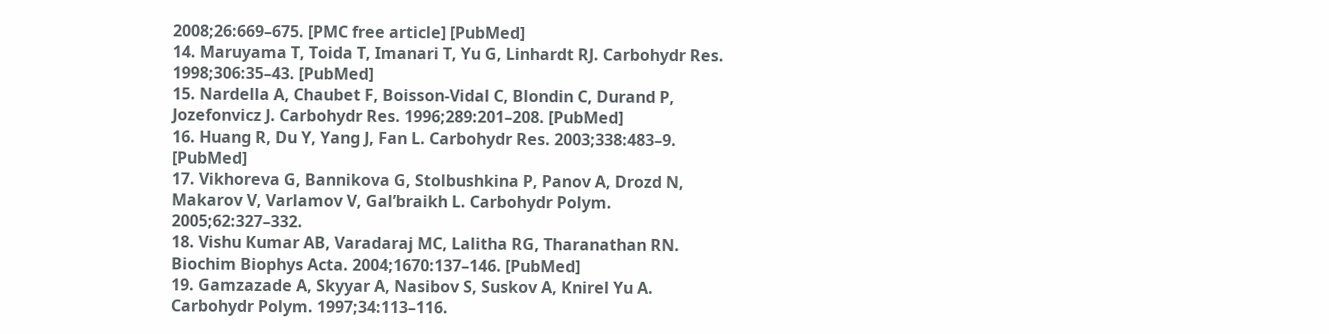2008;26:669–675. [PMC free article] [PubMed]
14. Maruyama T, Toida T, Imanari T, Yu G, Linhardt RJ. Carbohydr Res. 1998;306:35–43. [PubMed]
15. Nardella A, Chaubet F, Boisson-Vidal C, Blondin C, Durand P, Jozefonvicz J. Carbohydr Res. 1996;289:201–208. [PubMed]
16. Huang R, Du Y, Yang J, Fan L. Carbohydr Res. 2003;338:483–9. [PubMed]
17. Vikhoreva G, Bannikova G, Stolbushkina P, Panov A, Drozd N, Makarov V, Varlamov V, Gal’braikh L. Carbohydr Polym. 2005;62:327–332.
18. Vishu Kumar AB, Varadaraj MC, Lalitha RG, Tharanathan RN. Biochim Biophys Acta. 2004;1670:137–146. [PubMed]
19. Gamzazade A, Skyyar A, Nasibov S, Suskov A, Knirel Yu A. Carbohydr Polym. 1997;34:113–116.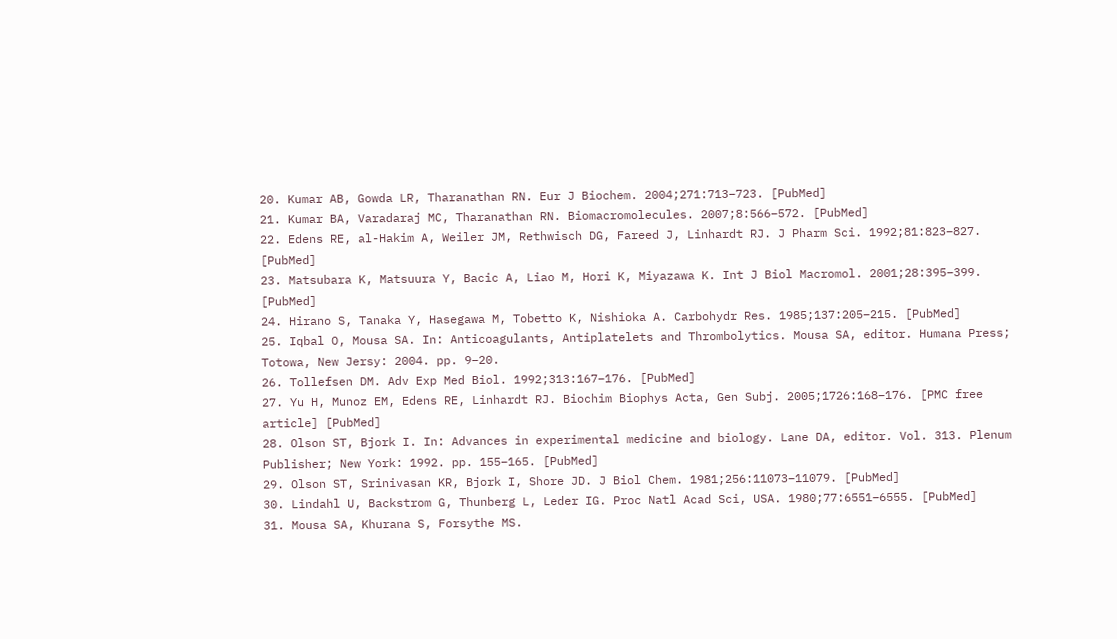20. Kumar AB, Gowda LR, Tharanathan RN. Eur J Biochem. 2004;271:713–723. [PubMed]
21. Kumar BA, Varadaraj MC, Tharanathan RN. Biomacromolecules. 2007;8:566–572. [PubMed]
22. Edens RE, al-Hakim A, Weiler JM, Rethwisch DG, Fareed J, Linhardt RJ. J Pharm Sci. 1992;81:823–827. [PubMed]
23. Matsubara K, Matsuura Y, Bacic A, Liao M, Hori K, Miyazawa K. Int J Biol Macromol. 2001;28:395–399. [PubMed]
24. Hirano S, Tanaka Y, Hasegawa M, Tobetto K, Nishioka A. Carbohydr Res. 1985;137:205–215. [PubMed]
25. Iqbal O, Mousa SA. In: Anticoagulants, Antiplatelets and Thrombolytics. Mousa SA, editor. Humana Press; Totowa, New Jersy: 2004. pp. 9–20.
26. Tollefsen DM. Adv Exp Med Biol. 1992;313:167–176. [PubMed]
27. Yu H, Munoz EM, Edens RE, Linhardt RJ. Biochim Biophys Acta, Gen Subj. 2005;1726:168–176. [PMC free article] [PubMed]
28. Olson ST, Bjork I. In: Advances in experimental medicine and biology. Lane DA, editor. Vol. 313. Plenum Publisher; New York: 1992. pp. 155–165. [PubMed]
29. Olson ST, Srinivasan KR, Bjork I, Shore JD. J Biol Chem. 1981;256:11073–11079. [PubMed]
30. Lindahl U, Backstrom G, Thunberg L, Leder IG. Proc Natl Acad Sci, USA. 1980;77:6551–6555. [PubMed]
31. Mousa SA, Khurana S, Forsythe MS.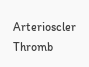Arterioscler Thromb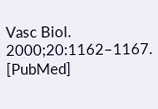Vasc Biol. 2000;20:1162–1167. [PubMed]